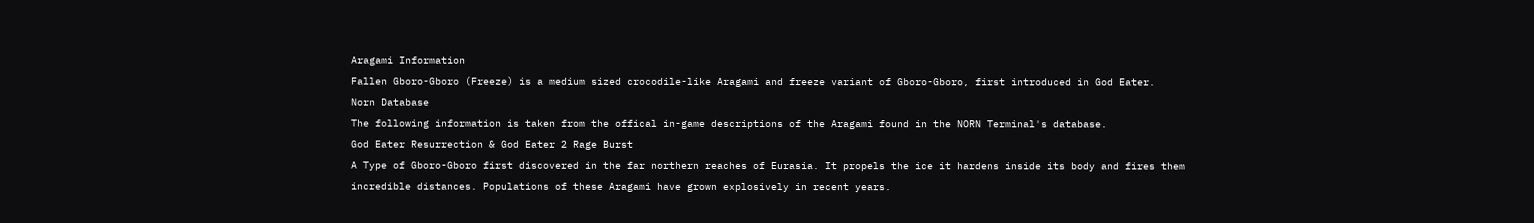Aragami Information
Fallen Gboro-Gboro (Freeze) is a medium sized crocodile-like Aragami and freeze variant of Gboro-Gboro, first introduced in God Eater.
Norn Database
The following information is taken from the offical in-game descriptions of the Aragami found in the NORN Terminal's database.
God Eater Resurrection & God Eater 2 Rage Burst
A Type of Gboro-Gboro first discovered in the far northern reaches of Eurasia. It propels the ice it hardens inside its body and fires them incredible distances. Populations of these Aragami have grown explosively in recent years.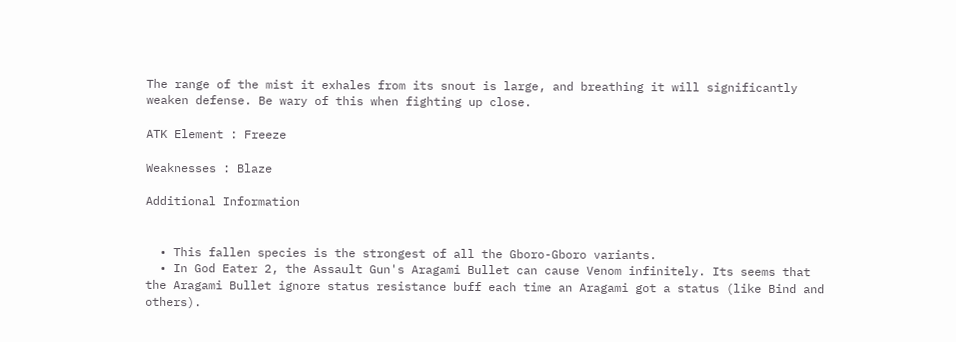The range of the mist it exhales from its snout is large, and breathing it will significantly weaken defense. Be wary of this when fighting up close.

ATK Element : Freeze

Weaknesses : Blaze

Additional Information


  • This fallen species is the strongest of all the Gboro-Gboro variants.
  • In God Eater 2, the Assault Gun's Aragami Bullet can cause Venom infinitely. Its seems that the Aragami Bullet ignore status resistance buff each time an Aragami got a status (like Bind and others).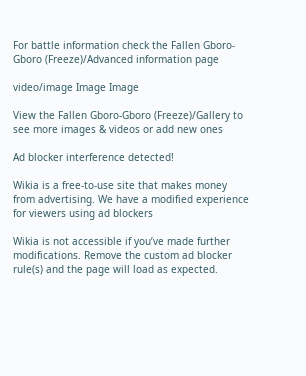For battle information check the Fallen Gboro-Gboro (Freeze)/Advanced information page

video/image Image Image

View the Fallen Gboro-Gboro (Freeze)/Gallery to see more images & videos or add new ones

Ad blocker interference detected!

Wikia is a free-to-use site that makes money from advertising. We have a modified experience for viewers using ad blockers

Wikia is not accessible if you’ve made further modifications. Remove the custom ad blocker rule(s) and the page will load as expected.